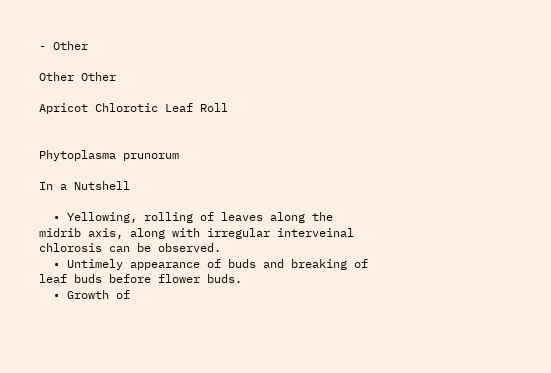- Other

Other Other

Apricot Chlorotic Leaf Roll


Phytoplasma prunorum

In a Nutshell

  • Yellowing, rolling of leaves along the midrib axis, along with irregular interveinal chlorosis can be observed.
  • Untimely appearance of buds and breaking of leaf buds before flower buds.
  • Growth of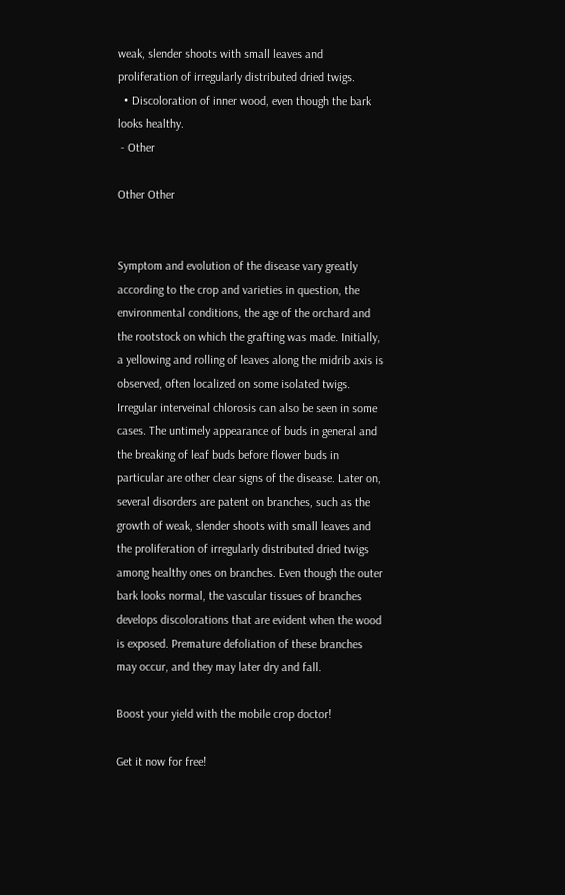weak, slender shoots with small leaves and proliferation of irregularly distributed dried twigs.
  • Discoloration of inner wood, even though the bark looks healthy.
 - Other

Other Other


Symptom and evolution of the disease vary greatly according to the crop and varieties in question, the environmental conditions, the age of the orchard and the rootstock on which the grafting was made. Initially, a yellowing and rolling of leaves along the midrib axis is observed, often localized on some isolated twigs. Irregular interveinal chlorosis can also be seen in some cases. The untimely appearance of buds in general and the breaking of leaf buds before flower buds in particular are other clear signs of the disease. Later on, several disorders are patent on branches, such as the growth of weak, slender shoots with small leaves and the proliferation of irregularly distributed dried twigs among healthy ones on branches. Even though the outer bark looks normal, the vascular tissues of branches develops discolorations that are evident when the wood is exposed. Premature defoliation of these branches may occur, and they may later dry and fall.

Boost your yield with the mobile crop doctor!

Get it now for free!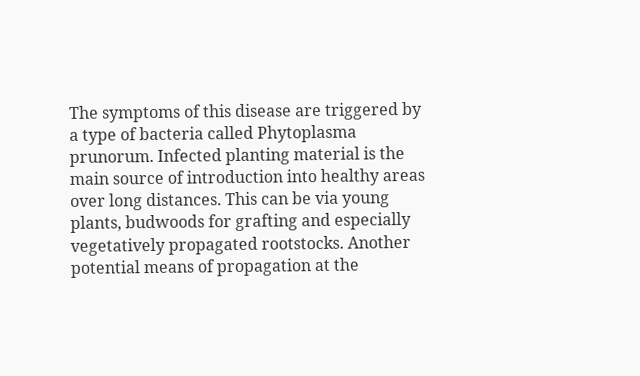The symptoms of this disease are triggered by a type of bacteria called Phytoplasma prunorum. Infected planting material is the main source of introduction into healthy areas over long distances. This can be via young plants, budwoods for grafting and especially vegetatively propagated rootstocks. Another potential means of propagation at the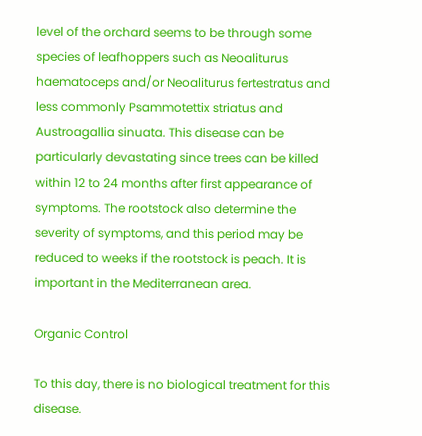level of the orchard seems to be through some species of leafhoppers such as Neoaliturus haematoceps and/or Neoaliturus fertestratus and less commonly Psammotettix striatus and Austroagallia sinuata. This disease can be particularly devastating since trees can be killed within 12 to 24 months after first appearance of symptoms. The rootstock also determine the severity of symptoms, and this period may be reduced to weeks if the rootstock is peach. It is important in the Mediterranean area.

Organic Control

To this day, there is no biological treatment for this disease.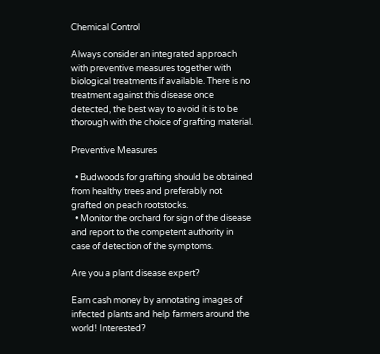Chemical Control

Always consider an integrated approach with preventive measures together with biological treatments if available. There is no treatment against this disease once detected, the best way to avoid it is to be thorough with the choice of grafting material.

Preventive Measures

  • Budwoods for grafting should be obtained from healthy trees and preferably not grafted on peach rootstocks.
  • Monitor the orchard for sign of the disease and report to the competent authority in case of detection of the symptoms.

Are you a plant disease expert?

Earn cash money by annotating images of infected plants and help farmers around the world! Interested?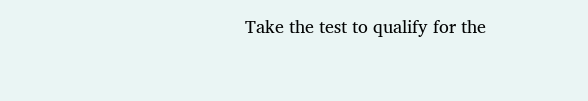Take the test to qualify for the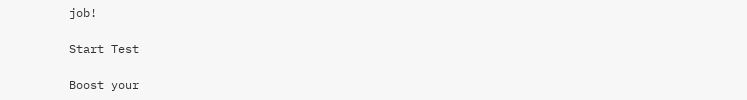job!

Start Test

Boost your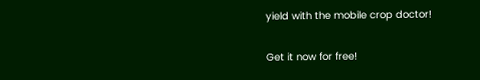yield with the mobile crop doctor!

Get it now for free!